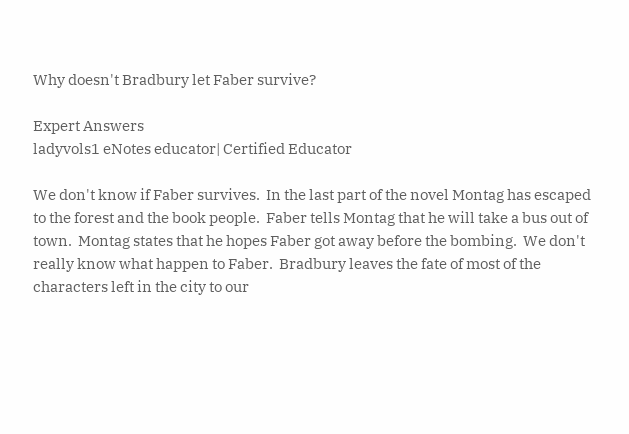Why doesn't Bradbury let Faber survive?

Expert Answers
ladyvols1 eNotes educator| Certified Educator

We don't know if Faber survives.  In the last part of the novel Montag has escaped to the forest and the book people.  Faber tells Montag that he will take a bus out of town.  Montag states that he hopes Faber got away before the bombing.  We don't really know what happen to Faber.  Bradbury leaves the fate of most of the characters left in the city to our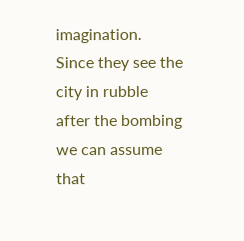imagination.  Since they see the city in rubble after the bombing we can assume that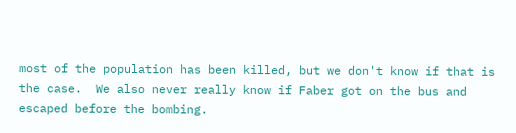most of the population has been killed, but we don't know if that is the case.  We also never really know if Faber got on the bus and escaped before the bombing.